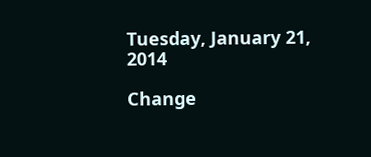Tuesday, January 21, 2014

Change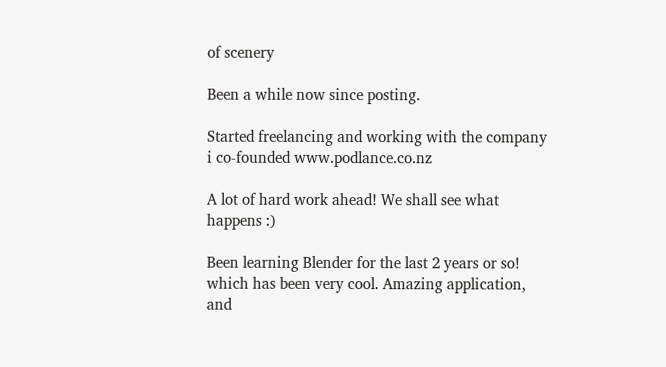of scenery

Been a while now since posting.

Started freelancing and working with the company i co-founded www.podlance.co.nz

A lot of hard work ahead! We shall see what happens :)

Been learning Blender for the last 2 years or so! which has been very cool. Amazing application, and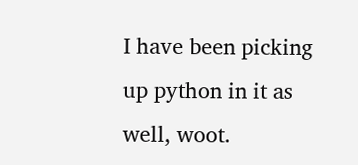I have been picking up python in it as well, woot.